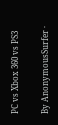PC vs Xbox 360 vs PS3

By AnonymousSurfer ·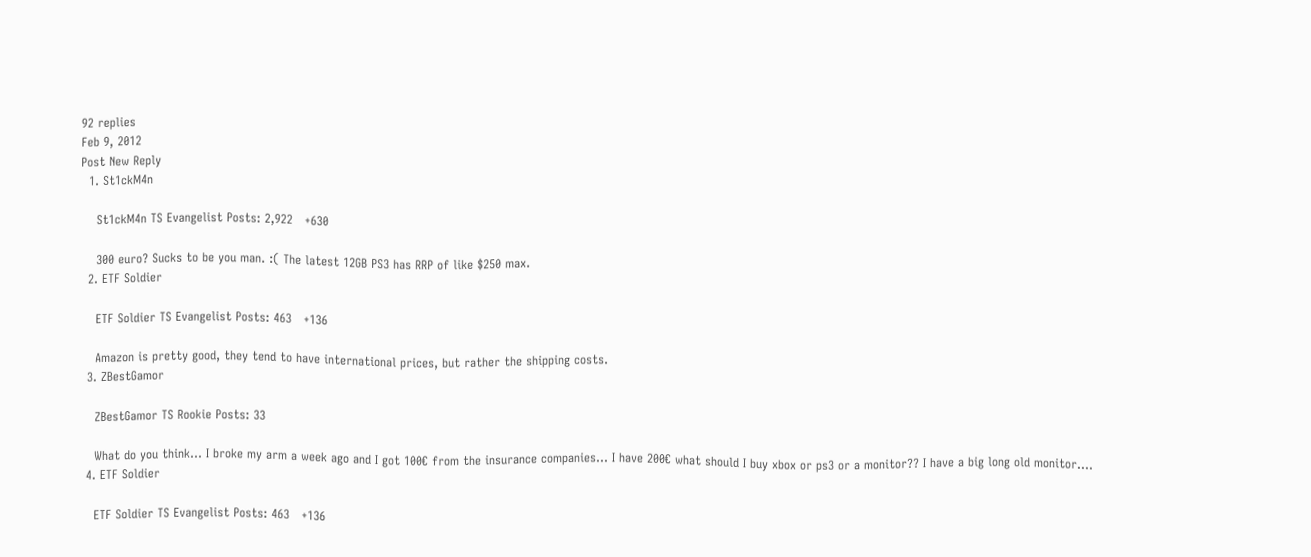92 replies
Feb 9, 2012
Post New Reply
  1. St1ckM4n

    St1ckM4n TS Evangelist Posts: 2,922   +630

    300 euro? Sucks to be you man. :( The latest 12GB PS3 has RRP of like $250 max.
  2. ETF Soldier

    ETF Soldier TS Evangelist Posts: 463   +136

    Amazon is pretty good, they tend to have international prices, but rather the shipping costs.
  3. ZBestGamor

    ZBestGamor TS Rookie Posts: 33

    What do you think... I broke my arm a week ago and I got 100€ from the insurance companies... I have 200€ what should I buy xbox or ps3 or a monitor?? I have a big long old monitor....
  4. ETF Soldier

    ETF Soldier TS Evangelist Posts: 463   +136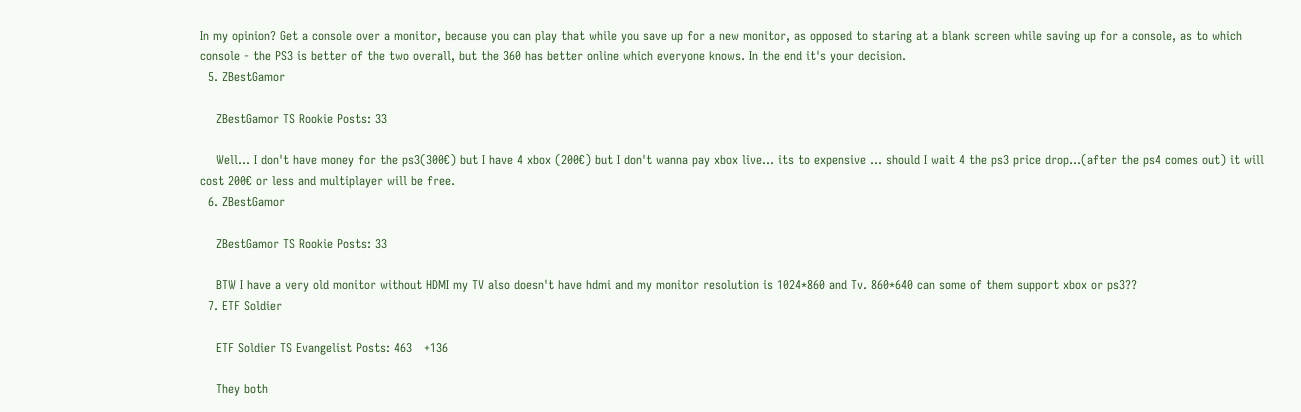In my opinion? Get a console over a monitor, because you can play that while you save up for a new monitor, as opposed to staring at a blank screen while saving up for a console, as to which console - the PS3 is better of the two overall, but the 360 has better online which everyone knows. In the end it's your decision.
  5. ZBestGamor

    ZBestGamor TS Rookie Posts: 33

    Well... I don't have money for the ps3(300€) but I have 4 xbox (200€) but I don't wanna pay xbox live... its to expensive ... should I wait 4 the ps3 price drop...(after the ps4 comes out) it will cost 200€ or less and multiplayer will be free.
  6. ZBestGamor

    ZBestGamor TS Rookie Posts: 33

    BTW I have a very old monitor without HDMI my TV also doesn't have hdmi and my monitor resolution is 1024*860 and Tv. 860*640 can some of them support xbox or ps3??
  7. ETF Soldier

    ETF Soldier TS Evangelist Posts: 463   +136

    They both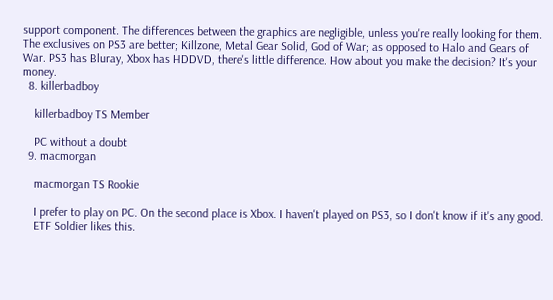support component. The differences between the graphics are negligible, unless you're really looking for them. The exclusives on PS3 are better; Killzone, Metal Gear Solid, God of War; as opposed to Halo and Gears of War. PS3 has Bluray, Xbox has HDDVD, there's little difference. How about you make the decision? It's your money.
  8. killerbadboy

    killerbadboy TS Member

    PC without a doubt
  9. macmorgan

    macmorgan TS Rookie

    I prefer to play on PC. On the second place is Xbox. I haven't played on PS3, so I don't know if it's any good.
    ETF Soldier likes this.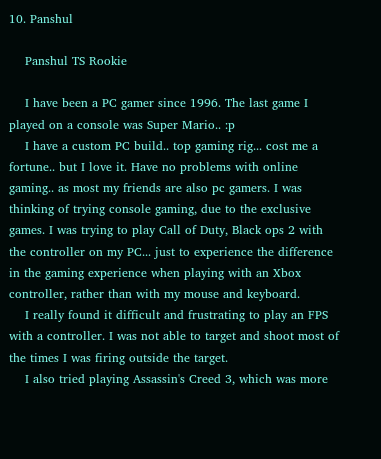10. Panshul

    Panshul TS Rookie

    I have been a PC gamer since 1996. The last game I played on a console was Super Mario.. :p
    I have a custom PC build.. top gaming rig... cost me a fortune.. but I love it. Have no problems with online gaming.. as most my friends are also pc gamers. I was thinking of trying console gaming, due to the exclusive games. I was trying to play Call of Duty, Black ops 2 with the controller on my PC... just to experience the difference in the gaming experience when playing with an Xbox controller, rather than with my mouse and keyboard.
    I really found it difficult and frustrating to play an FPS with a controller. I was not able to target and shoot most of the times I was firing outside the target.
    I also tried playing Assassin's Creed 3, which was more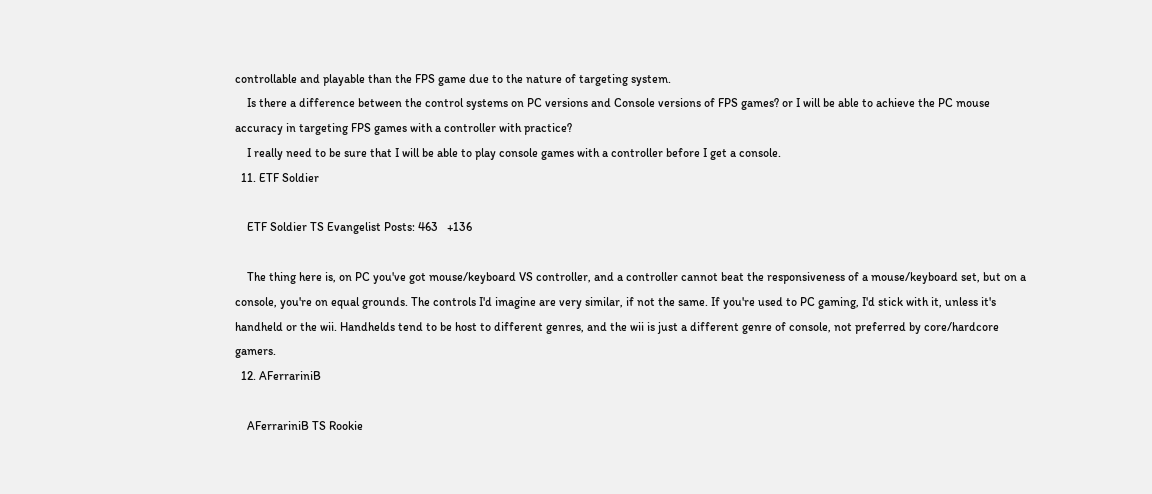controllable and playable than the FPS game due to the nature of targeting system.
    Is there a difference between the control systems on PC versions and Console versions of FPS games? or I will be able to achieve the PC mouse accuracy in targeting FPS games with a controller with practice?
    I really need to be sure that I will be able to play console games with a controller before I get a console.
  11. ETF Soldier

    ETF Soldier TS Evangelist Posts: 463   +136

    The thing here is, on PC you've got mouse/keyboard VS controller, and a controller cannot beat the responsiveness of a mouse/keyboard set, but on a console, you're on equal grounds. The controls I'd imagine are very similar, if not the same. If you're used to PC gaming, I'd stick with it, unless it's handheld or the wii. Handhelds tend to be host to different genres, and the wii is just a different genre of console, not preferred by core/hardcore gamers.
  12. AFerrariniB

    AFerrariniB TS Rookie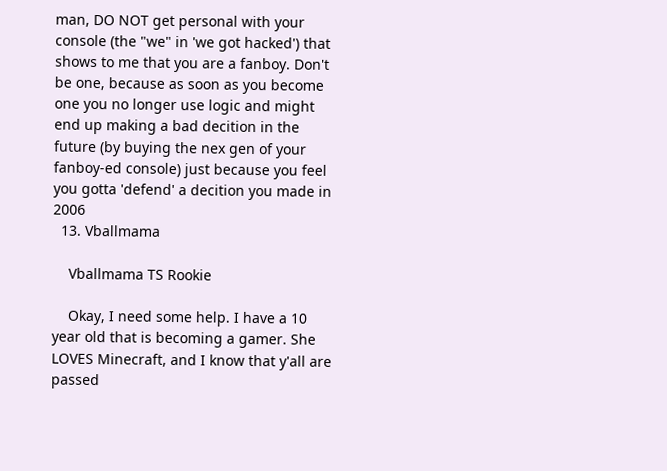man, DO NOT get personal with your console (the "we" in 'we got hacked') that shows to me that you are a fanboy. Don't be one, because as soon as you become one you no longer use logic and might end up making a bad decition in the future (by buying the nex gen of your fanboy-ed console) just because you feel you gotta 'defend' a decition you made in 2006
  13. Vballmama

    Vballmama TS Rookie

    Okay, I need some help. I have a 10 year old that is becoming a gamer. She LOVES Minecraft, and I know that y'all are passed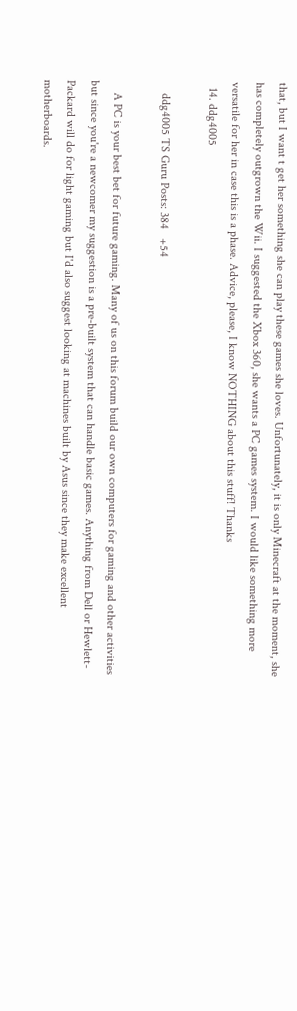that, but I want t get her something she can play these games she loves. Unfortunately, it is only Minecraft at the moment, she has completely outgrown the Wii. I suggested the Xbox 360, she wants a PC games system. I would like something more versatile for her in case this is a phase. Advice, please, I know NOTHING about this stuff! Thanks
  14. ddg4005

    ddg4005 TS Guru Posts: 384   +54

    A PC is your best bet for future gaming. Many of us on this forum build our own computers for gaming and other activities but since you're a newcomer my suggestion is a pre-built system that can handle basic games. Anything from Dell or Hewlett-Packard will do for light gaming but I'd also suggest looking at machines built by Asus since they make excellent motherboards.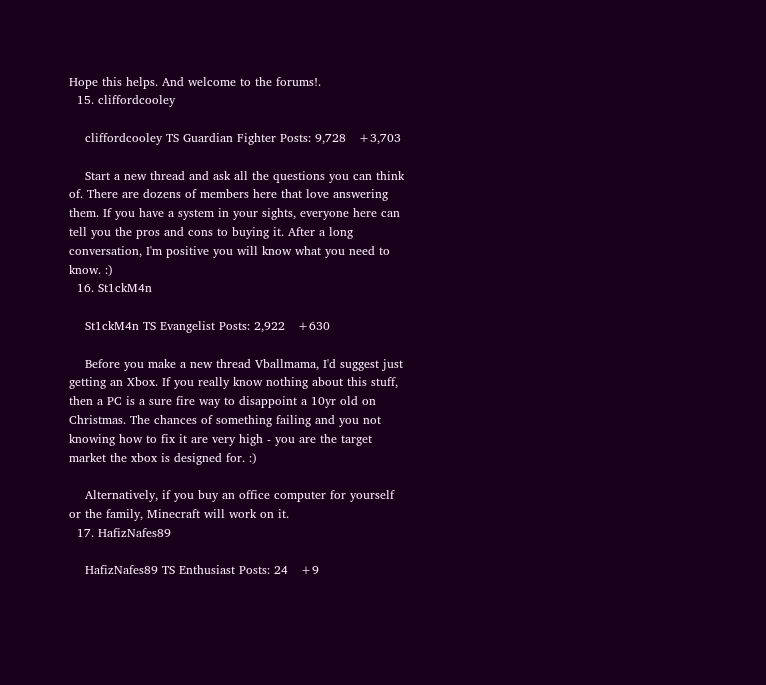Hope this helps. And welcome to the forums!.
  15. cliffordcooley

    cliffordcooley TS Guardian Fighter Posts: 9,728   +3,703

    Start a new thread and ask all the questions you can think of. There are dozens of members here that love answering them. If you have a system in your sights, everyone here can tell you the pros and cons to buying it. After a long conversation, I'm positive you will know what you need to know. :)
  16. St1ckM4n

    St1ckM4n TS Evangelist Posts: 2,922   +630

    Before you make a new thread Vballmama, I'd suggest just getting an Xbox. If you really know nothing about this stuff, then a PC is a sure fire way to disappoint a 10yr old on Christmas. The chances of something failing and you not knowing how to fix it are very high - you are the target market the xbox is designed for. :)

    Alternatively, if you buy an office computer for yourself or the family, Minecraft will work on it.
  17. HafizNafes89

    HafizNafes89 TS Enthusiast Posts: 24   +9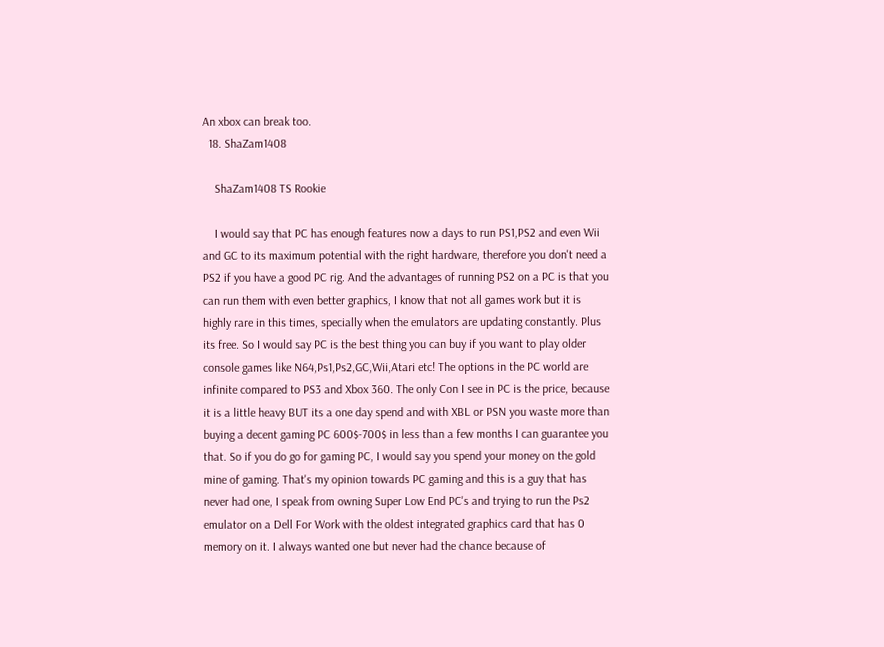An xbox can break too.
  18. ShaZam1408

    ShaZam1408 TS Rookie

    I would say that PC has enough features now a days to run PS1,PS2 and even Wii and GC to its maximum potential with the right hardware, therefore you don't need a PS2 if you have a good PC rig. And the advantages of running PS2 on a PC is that you can run them with even better graphics, I know that not all games work but it is highly rare in this times, specially when the emulators are updating constantly. Plus its free. So I would say PC is the best thing you can buy if you want to play older console games like N64,Ps1,Ps2,GC,Wii,Atari etc! The options in the PC world are infinite compared to PS3 and Xbox 360. The only Con I see in PC is the price, because it is a little heavy BUT its a one day spend and with XBL or PSN you waste more than buying a decent gaming PC 600$-700$ in less than a few months I can guarantee you that. So if you do go for gaming PC, I would say you spend your money on the gold mine of gaming. That's my opinion towards PC gaming and this is a guy that has never had one, I speak from owning Super Low End PC's and trying to run the Ps2 emulator on a Dell For Work with the oldest integrated graphics card that has 0 memory on it. I always wanted one but never had the chance because of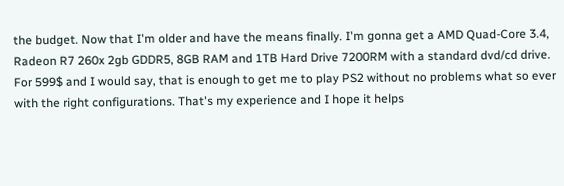the budget. Now that I'm older and have the means finally. I'm gonna get a AMD Quad-Core 3.4, Radeon R7 260x 2gb GDDR5, 8GB RAM and 1TB Hard Drive 7200RM with a standard dvd/cd drive. For 599$ and I would say, that is enough to get me to play PS2 without no problems what so ever with the right configurations. That's my experience and I hope it helps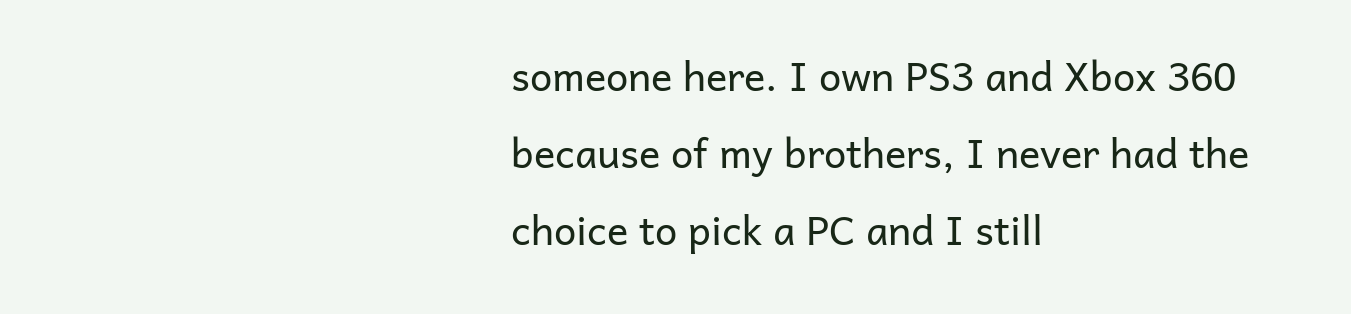someone here. I own PS3 and Xbox 360 because of my brothers, I never had the choice to pick a PC and I still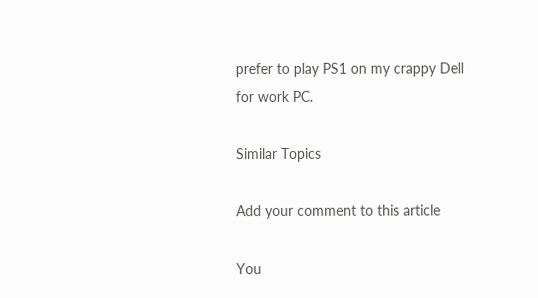prefer to play PS1 on my crappy Dell for work PC.

Similar Topics

Add your comment to this article

You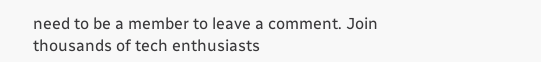need to be a member to leave a comment. Join thousands of tech enthusiasts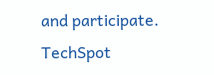and participate.
TechSpot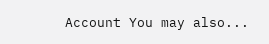Account You may also...